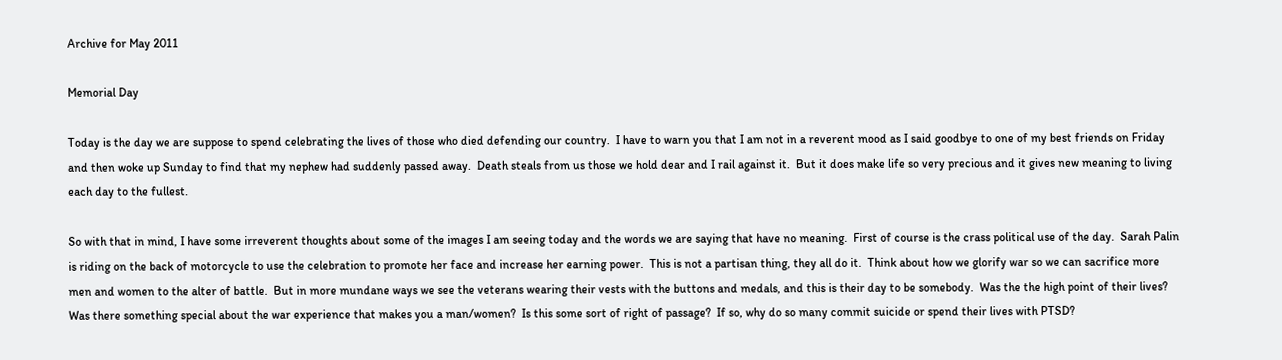Archive for May 2011

Memorial Day

Today is the day we are suppose to spend celebrating the lives of those who died defending our country.  I have to warn you that I am not in a reverent mood as I said goodbye to one of my best friends on Friday and then woke up Sunday to find that my nephew had suddenly passed away.  Death steals from us those we hold dear and I rail against it.  But it does make life so very precious and it gives new meaning to living each day to the fullest.

So with that in mind, I have some irreverent thoughts about some of the images I am seeing today and the words we are saying that have no meaning.  First of course is the crass political use of the day.  Sarah Palin is riding on the back of motorcycle to use the celebration to promote her face and increase her earning power.  This is not a partisan thing, they all do it.  Think about how we glorify war so we can sacrifice more men and women to the alter of battle.  But in more mundane ways we see the veterans wearing their vests with the buttons and medals, and this is their day to be somebody.  Was the the high point of their lives?  Was there something special about the war experience that makes you a man/women?  Is this some sort of right of passage?  If so, why do so many commit suicide or spend their lives with PTSD?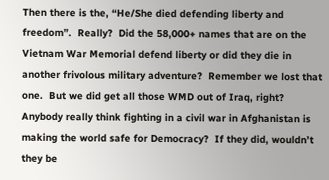Then there is the, “He/She died defending liberty and freedom”.  Really?  Did the 58,000+ names that are on the Vietnam War Memorial defend liberty or did they die in another frivolous military adventure?  Remember we lost that one.  But we did get all those WMD out of Iraq, right?  Anybody really think fighting in a civil war in Afghanistan is making the world safe for Democracy?  If they did, wouldn’t they be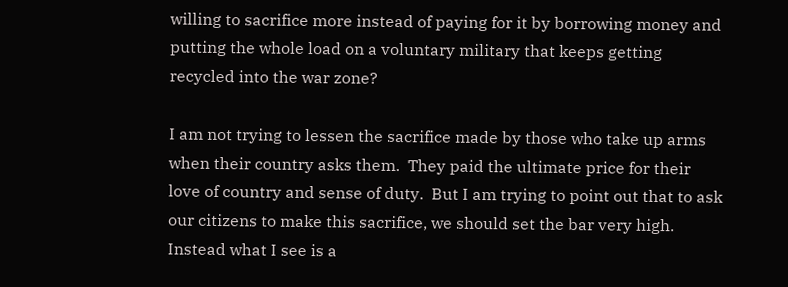willing to sacrifice more instead of paying for it by borrowing money and putting the whole load on a voluntary military that keeps getting recycled into the war zone?

I am not trying to lessen the sacrifice made by those who take up arms when their country asks them.  They paid the ultimate price for their love of country and sense of duty.  But I am trying to point out that to ask our citizens to make this sacrifice, we should set the bar very high.  Instead what I see is a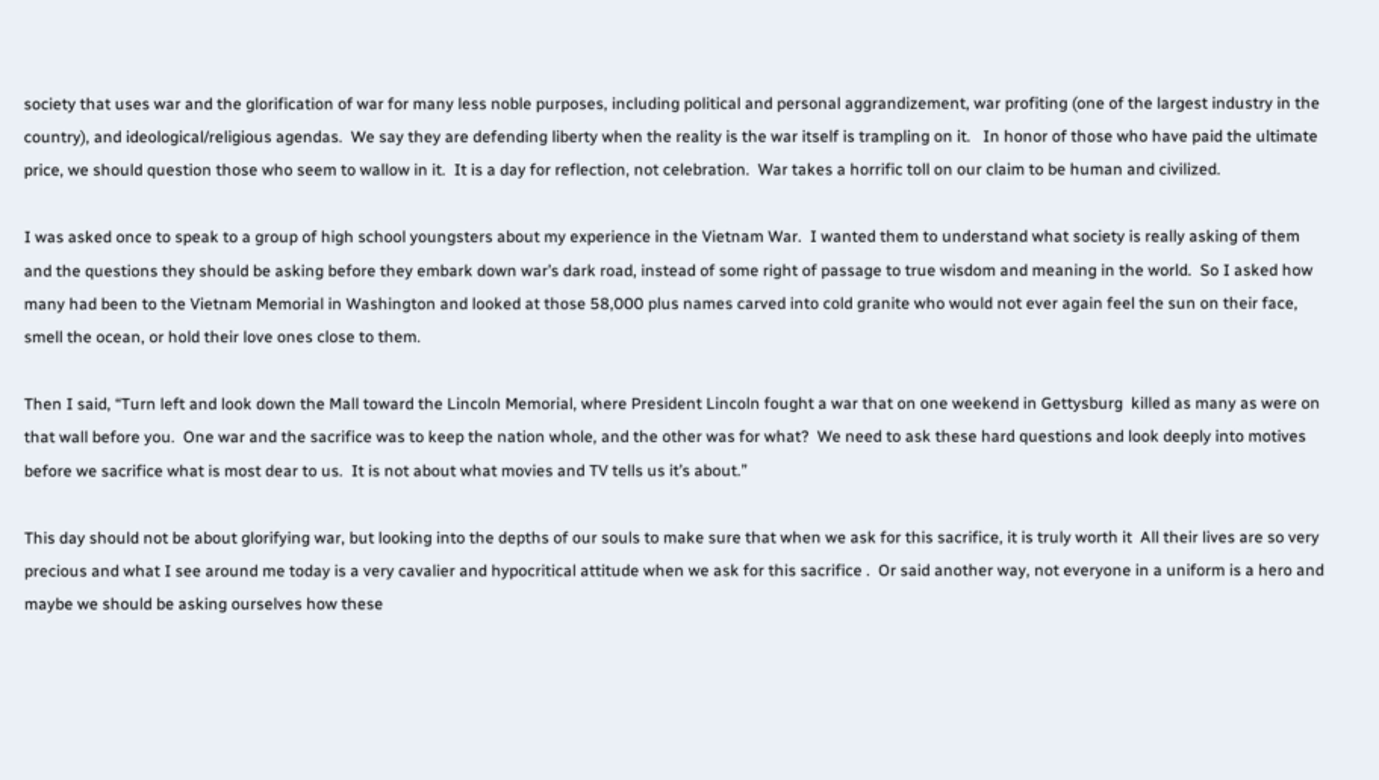society that uses war and the glorification of war for many less noble purposes, including political and personal aggrandizement, war profiting (one of the largest industry in the country), and ideological/religious agendas.  We say they are defending liberty when the reality is the war itself is trampling on it.   In honor of those who have paid the ultimate price, we should question those who seem to wallow in it.  It is a day for reflection, not celebration.  War takes a horrific toll on our claim to be human and civilized.

I was asked once to speak to a group of high school youngsters about my experience in the Vietnam War.  I wanted them to understand what society is really asking of them and the questions they should be asking before they embark down war’s dark road, instead of some right of passage to true wisdom and meaning in the world.  So I asked how many had been to the Vietnam Memorial in Washington and looked at those 58,000 plus names carved into cold granite who would not ever again feel the sun on their face, smell the ocean, or hold their love ones close to them.

Then I said, “Turn left and look down the Mall toward the Lincoln Memorial, where President Lincoln fought a war that on one weekend in Gettysburg  killed as many as were on that wall before you.  One war and the sacrifice was to keep the nation whole, and the other was for what?  We need to ask these hard questions and look deeply into motives before we sacrifice what is most dear to us.  It is not about what movies and TV tells us it’s about.”

This day should not be about glorifying war, but looking into the depths of our souls to make sure that when we ask for this sacrifice, it is truly worth it  All their lives are so very precious and what I see around me today is a very cavalier and hypocritical attitude when we ask for this sacrifice .  Or said another way, not everyone in a uniform is a hero and maybe we should be asking ourselves how these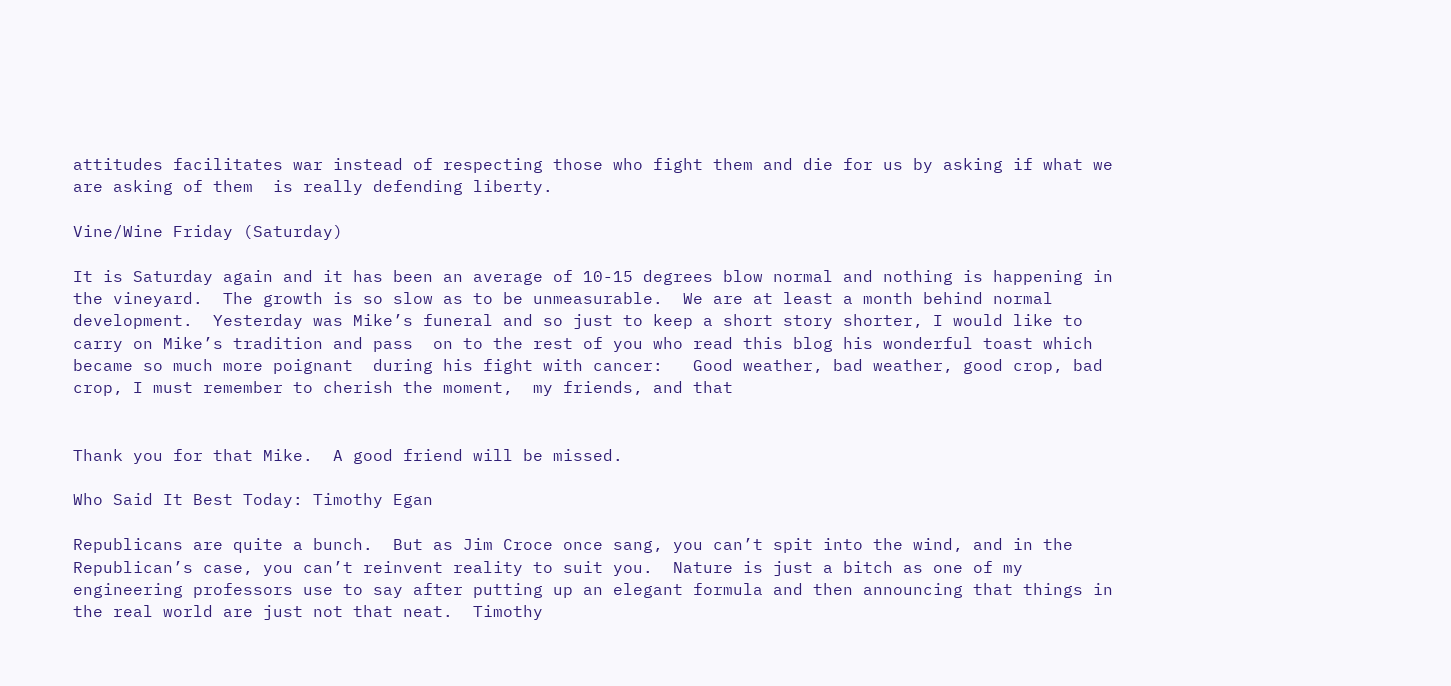attitudes facilitates war instead of respecting those who fight them and die for us by asking if what we are asking of them  is really defending liberty.

Vine/Wine Friday (Saturday)

It is Saturday again and it has been an average of 10-15 degrees blow normal and nothing is happening in the vineyard.  The growth is so slow as to be unmeasurable.  We are at least a month behind normal development.  Yesterday was Mike’s funeral and so just to keep a short story shorter, I would like to carry on Mike’s tradition and pass  on to the rest of you who read this blog his wonderful toast which became so much more poignant  during his fight with cancer:   Good weather, bad weather, good crop, bad crop, I must remember to cherish the moment,  my friends, and that


Thank you for that Mike.  A good friend will be missed.

Who Said It Best Today: Timothy Egan

Republicans are quite a bunch.  But as Jim Croce once sang, you can’t spit into the wind, and in the Republican’s case, you can’t reinvent reality to suit you.  Nature is just a bitch as one of my engineering professors use to say after putting up an elegant formula and then announcing that things in the real world are just not that neat.  Timothy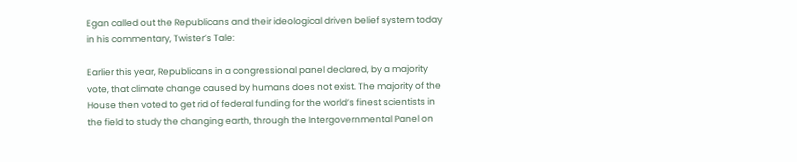Egan called out the Republicans and their ideological driven belief system today in his commentary, Twister’s Tale:

Earlier this year, Republicans in a congressional panel declared, by a majority vote, that climate change caused by humans does not exist. The majority of the House then voted to get rid of federal funding for the world’s finest scientists in the field to study the changing earth, through the Intergovernmental Panel on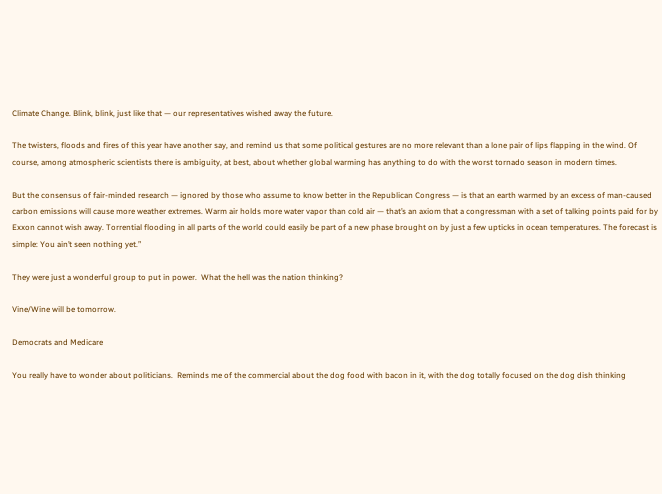Climate Change. Blink, blink, just like that — our representatives wished away the future.

The twisters, floods and fires of this year have another say, and remind us that some political gestures are no more relevant than a lone pair of lips flapping in the wind. Of course, among atmospheric scientists there is ambiguity, at best, about whether global warming has anything to do with the worst tornado season in modern times.

But the consensus of fair-minded research — ignored by those who assume to know better in the Republican Congress — is that an earth warmed by an excess of man-caused carbon emissions will cause more weather extremes. Warm air holds more water vapor than cold air — that’s an axiom that a congressman with a set of talking points paid for by Exxon cannot wish away. Torrential flooding in all parts of the world could easily be part of a new phase brought on by just a few upticks in ocean temperatures. The forecast is simple: You ain’t seen nothing yet.”

They were just a wonderful group to put in power.  What the hell was the nation thinking?

Vine/Wine will be tomorrow.

Democrats and Medicare

You really have to wonder about politicians.  Reminds me of the commercial about the dog food with bacon in it, with the dog totally focused on the dog dish thinking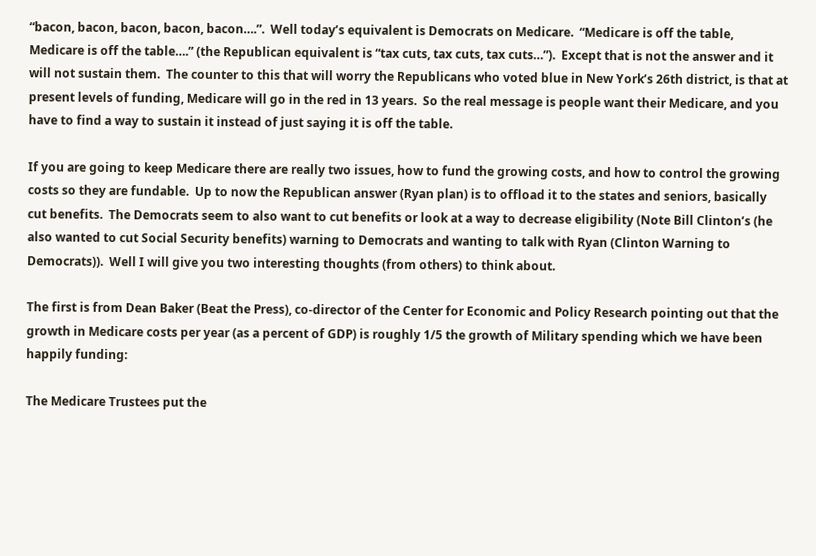“bacon, bacon, bacon, bacon, bacon….”.  Well today’s equivalent is Democrats on Medicare.  “Medicare is off the table, Medicare is off the table….” (the Republican equivalent is “tax cuts, tax cuts, tax cuts…”).  Except that is not the answer and it will not sustain them.  The counter to this that will worry the Republicans who voted blue in New York’s 26th district, is that at present levels of funding, Medicare will go in the red in 13 years.  So the real message is people want their Medicare, and you have to find a way to sustain it instead of just saying it is off the table.

If you are going to keep Medicare there are really two issues, how to fund the growing costs, and how to control the growing costs so they are fundable.  Up to now the Republican answer (Ryan plan) is to offload it to the states and seniors, basically cut benefits.  The Democrats seem to also want to cut benefits or look at a way to decrease eligibility (Note Bill Clinton’s (he also wanted to cut Social Security benefits) warning to Democrats and wanting to talk with Ryan (Clinton Warning to Democrats)).  Well I will give you two interesting thoughts (from others) to think about.

The first is from Dean Baker (Beat the Press), co-director of the Center for Economic and Policy Research pointing out that the growth in Medicare costs per year (as a percent of GDP) is roughly 1/5 the growth of Military spending which we have been happily funding:

The Medicare Trustees put the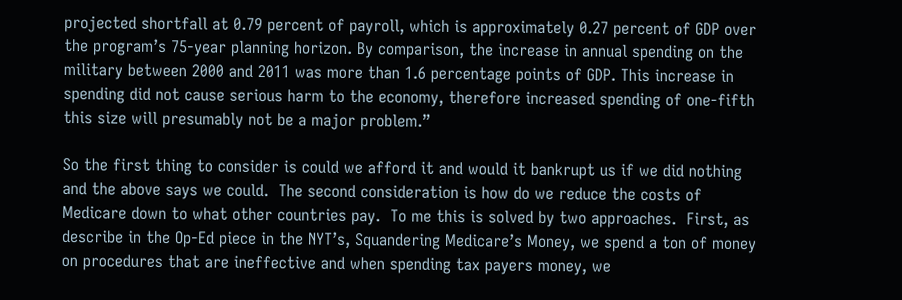projected shortfall at 0.79 percent of payroll, which is approximately 0.27 percent of GDP over the program’s 75-year planning horizon. By comparison, the increase in annual spending on the military between 2000 and 2011 was more than 1.6 percentage points of GDP. This increase in spending did not cause serious harm to the economy, therefore increased spending of one-fifth this size will presumably not be a major problem.”

So the first thing to consider is could we afford it and would it bankrupt us if we did nothing and the above says we could.  The second consideration is how do we reduce the costs of Medicare down to what other countries pay.  To me this is solved by two approaches.  First, as describe in the Op-Ed piece in the NYT’s, Squandering Medicare’s Money, we spend a ton of money on procedures that are ineffective and when spending tax payers money, we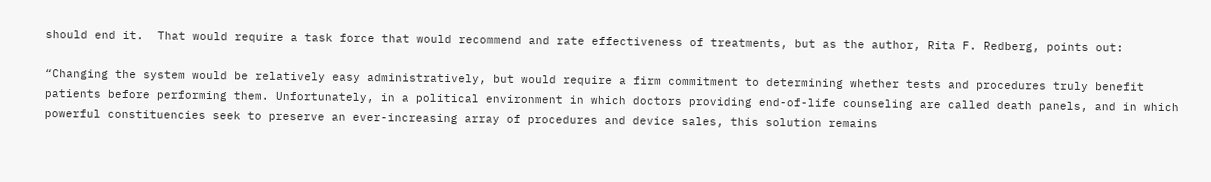should end it.  That would require a task force that would recommend and rate effectiveness of treatments, but as the author, Rita F. Redberg, points out:

“Changing the system would be relatively easy administratively, but would require a firm commitment to determining whether tests and procedures truly benefit patients before performing them. Unfortunately, in a political environment in which doctors providing end-of-life counseling are called death panels, and in which powerful constituencies seek to preserve an ever-increasing array of procedures and device sales, this solution remains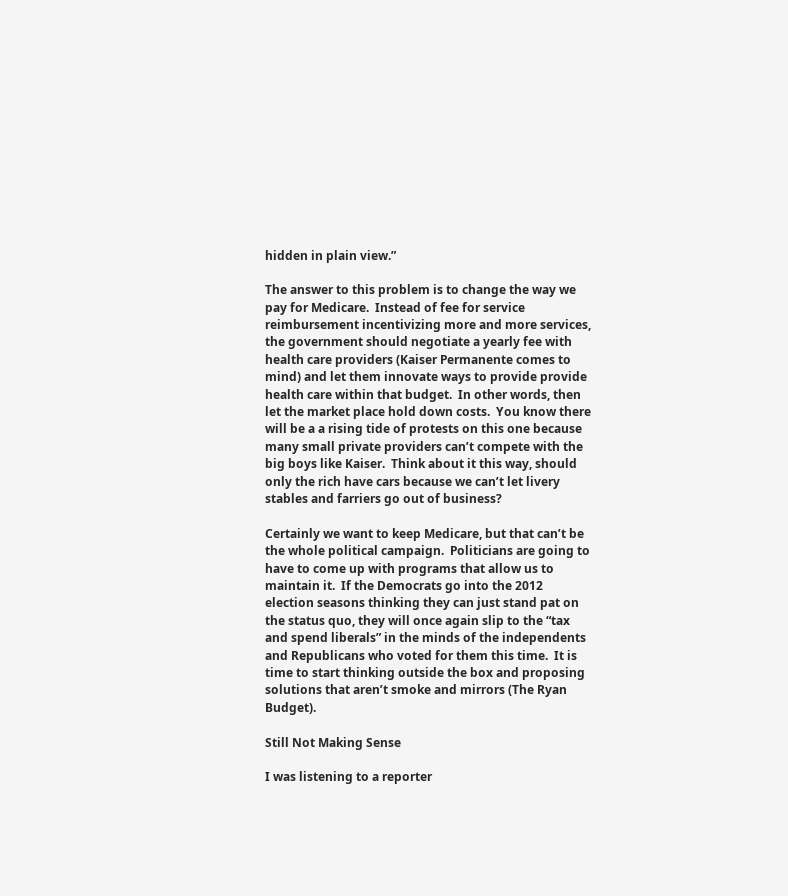hidden in plain view.”

The answer to this problem is to change the way we pay for Medicare.  Instead of fee for service reimbursement incentivizing more and more services, the government should negotiate a yearly fee with health care providers (Kaiser Permanente comes to mind) and let them innovate ways to provide provide health care within that budget.  In other words, then let the market place hold down costs.  You know there will be a a rising tide of protests on this one because many small private providers can’t compete with the big boys like Kaiser.  Think about it this way, should only the rich have cars because we can’t let livery stables and farriers go out of business?

Certainly we want to keep Medicare, but that can’t be the whole political campaign.  Politicians are going to have to come up with programs that allow us to maintain it.  If the Democrats go into the 2012 election seasons thinking they can just stand pat on the status quo, they will once again slip to the “tax and spend liberals” in the minds of the independents and Republicans who voted for them this time.  It is time to start thinking outside the box and proposing solutions that aren’t smoke and mirrors (The Ryan Budget).

Still Not Making Sense

I was listening to a reporter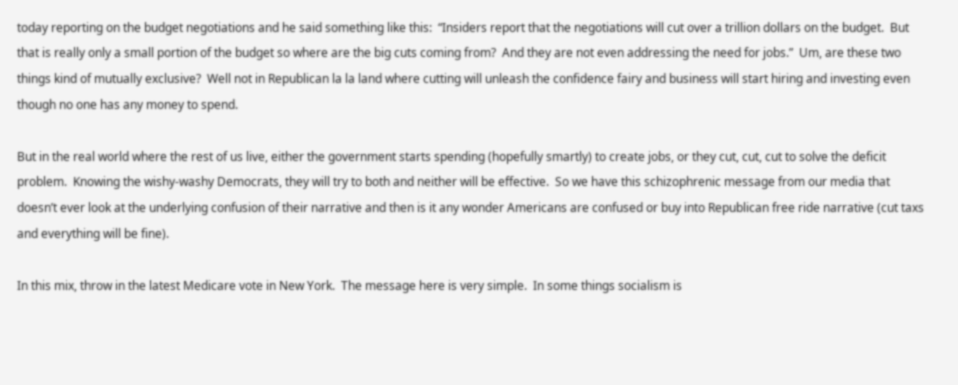today reporting on the budget negotiations and he said something like this:  “Insiders report that the negotiations will cut over a trillion dollars on the budget.  But that is really only a small portion of the budget so where are the big cuts coming from?  And they are not even addressing the need for jobs.”  Um, are these two things kind of mutually exclusive?  Well not in Republican la la land where cutting will unleash the confidence fairy and business will start hiring and investing even though no one has any money to spend.

But in the real world where the rest of us live, either the government starts spending (hopefully smartly) to create jobs, or they cut, cut, cut to solve the deficit problem.  Knowing the wishy-washy Democrats, they will try to both and neither will be effective.  So we have this schizophrenic message from our media that doesn’t ever look at the underlying confusion of their narrative and then is it any wonder Americans are confused or buy into Republican free ride narrative (cut taxs and everything will be fine).

In this mix, throw in the latest Medicare vote in New York.  The message here is very simple.  In some things socialism is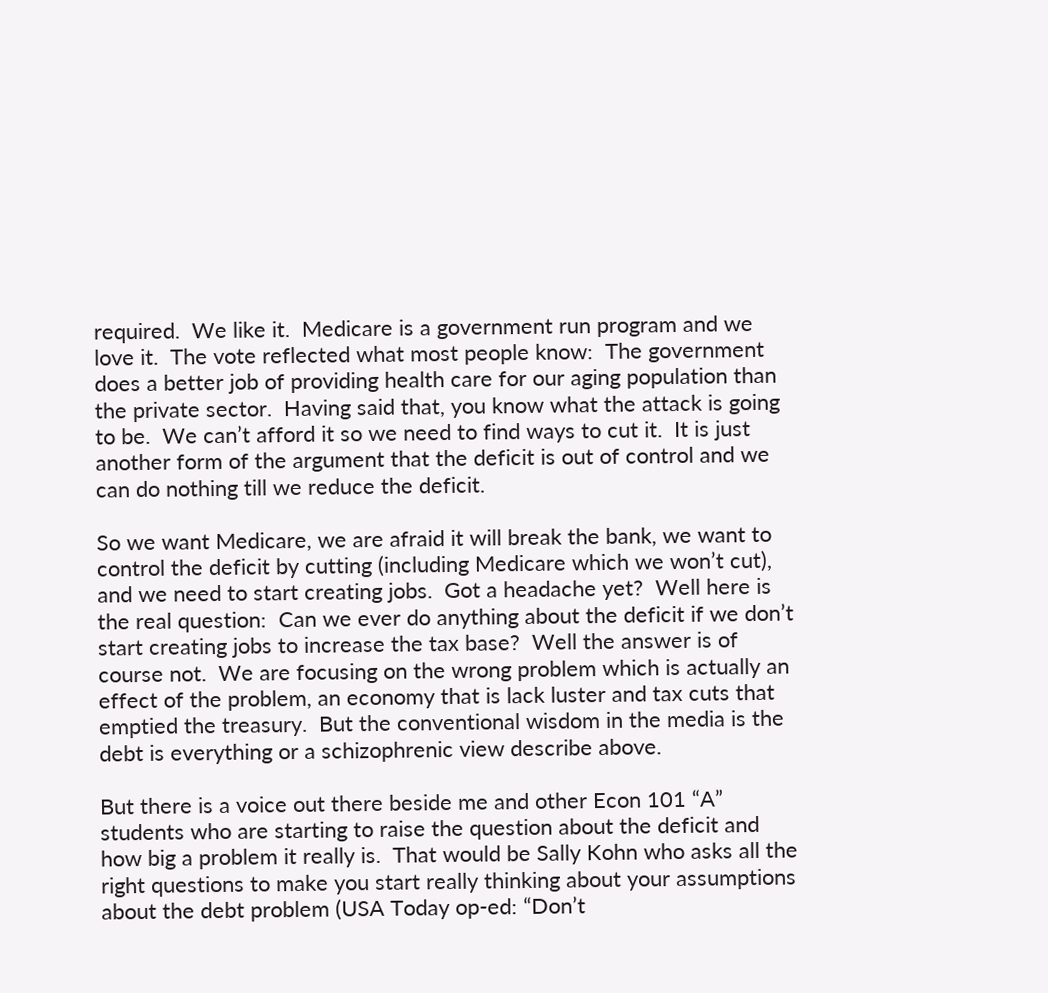required.  We like it.  Medicare is a government run program and we love it.  The vote reflected what most people know:  The government does a better job of providing health care for our aging population than the private sector.  Having said that, you know what the attack is going to be.  We can’t afford it so we need to find ways to cut it.  It is just another form of the argument that the deficit is out of control and we can do nothing till we reduce the deficit.

So we want Medicare, we are afraid it will break the bank, we want to control the deficit by cutting (including Medicare which we won’t cut), and we need to start creating jobs.  Got a headache yet?  Well here is the real question:  Can we ever do anything about the deficit if we don’t start creating jobs to increase the tax base?  Well the answer is of course not.  We are focusing on the wrong problem which is actually an effect of the problem, an economy that is lack luster and tax cuts that emptied the treasury.  But the conventional wisdom in the media is the debt is everything or a schizophrenic view describe above.

But there is a voice out there beside me and other Econ 101 “A” students who are starting to raise the question about the deficit and how big a problem it really is.  That would be Sally Kohn who asks all the right questions to make you start really thinking about your assumptions about the debt problem (USA Today op-ed: “Don’t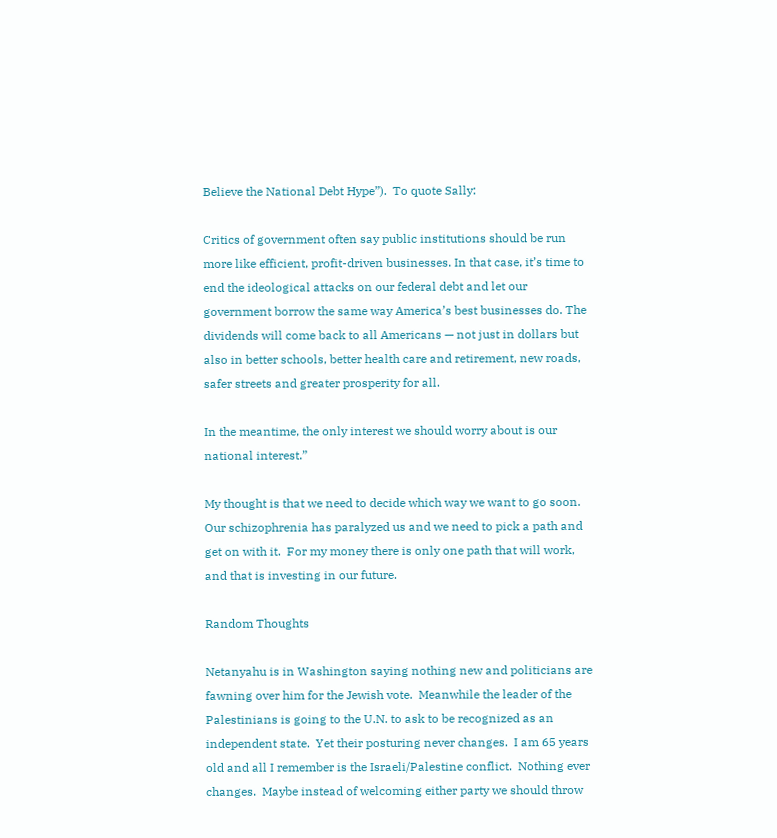Believe the National Debt Hype”).  To quote Sally:

Critics of government often say public institutions should be run more like efficient, profit-driven businesses. In that case, it’s time to end the ideological attacks on our federal debt and let our government borrow the same way America’s best businesses do. The dividends will come back to all Americans — not just in dollars but also in better schools, better health care and retirement, new roads, safer streets and greater prosperity for all.

In the meantime, the only interest we should worry about is our national interest.”

My thought is that we need to decide which way we want to go soon.  Our schizophrenia has paralyzed us and we need to pick a path and get on with it.  For my money there is only one path that will work, and that is investing in our future.

Random Thoughts

Netanyahu is in Washington saying nothing new and politicians are fawning over him for the Jewish vote.  Meanwhile the leader of the Palestinians is going to the U.N. to ask to be recognized as an independent state.  Yet their posturing never changes.  I am 65 years old and all I remember is the Israeli/Palestine conflict.  Nothing ever changes.  Maybe instead of welcoming either party we should throw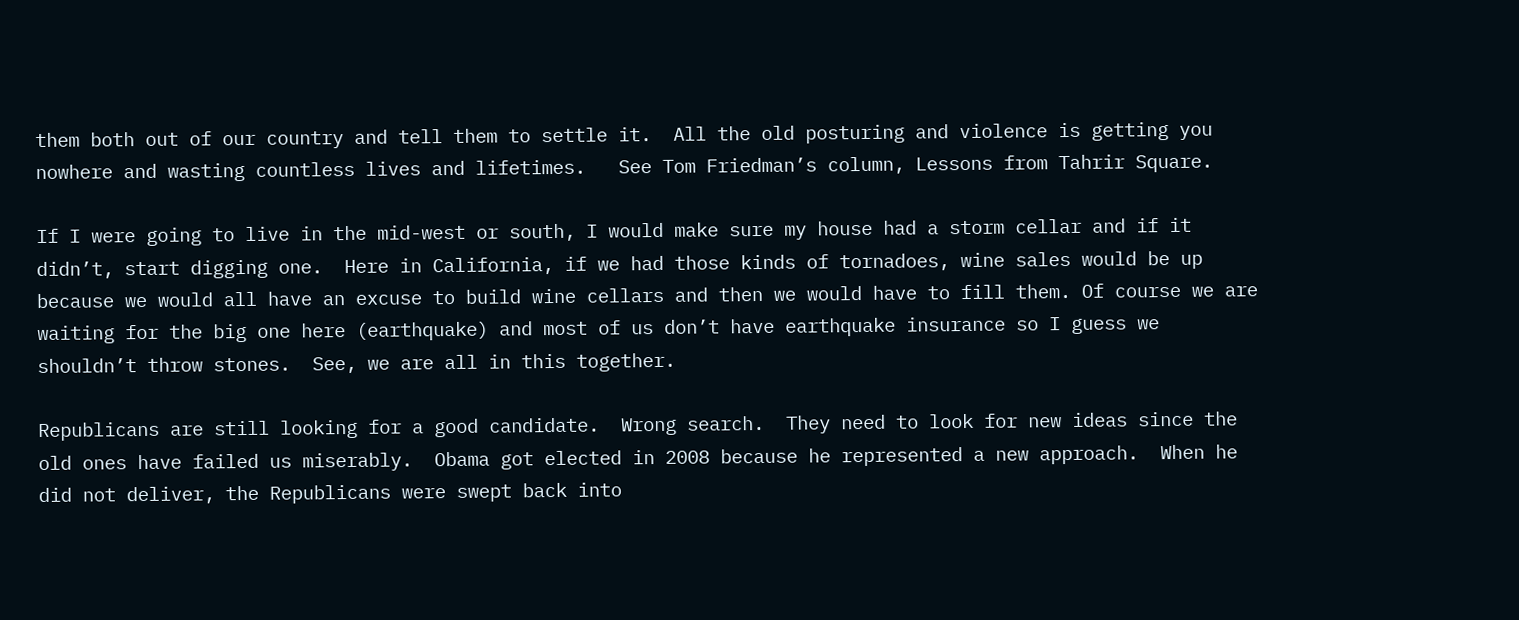them both out of our country and tell them to settle it.  All the old posturing and violence is getting you nowhere and wasting countless lives and lifetimes.   See Tom Friedman’s column, Lessons from Tahrir Square.

If I were going to live in the mid-west or south, I would make sure my house had a storm cellar and if it didn’t, start digging one.  Here in California, if we had those kinds of tornadoes, wine sales would be up because we would all have an excuse to build wine cellars and then we would have to fill them. Of course we are waiting for the big one here (earthquake) and most of us don’t have earthquake insurance so I guess we shouldn’t throw stones.  See, we are all in this together.

Republicans are still looking for a good candidate.  Wrong search.  They need to look for new ideas since the old ones have failed us miserably.  Obama got elected in 2008 because he represented a new approach.  When he did not deliver, the Republicans were swept back into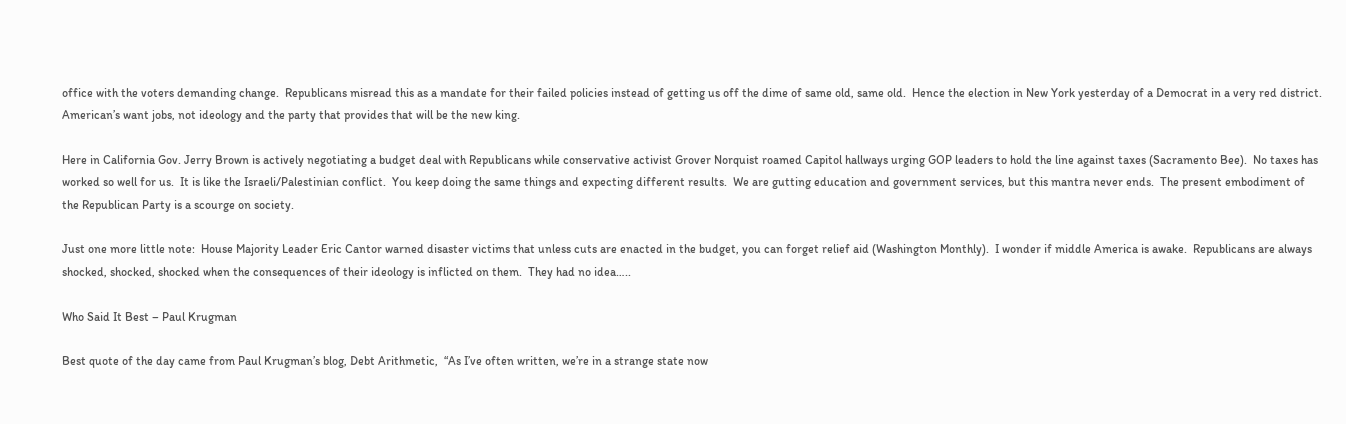office with the voters demanding change.  Republicans misread this as a mandate for their failed policies instead of getting us off the dime of same old, same old.  Hence the election in New York yesterday of a Democrat in a very red district.  American’s want jobs, not ideology and the party that provides that will be the new king.

Here in California Gov. Jerry Brown is actively negotiating a budget deal with Republicans while conservative activist Grover Norquist roamed Capitol hallways urging GOP leaders to hold the line against taxes (Sacramento Bee).  No taxes has worked so well for us.  It is like the Israeli/Palestinian conflict.  You keep doing the same things and expecting different results.  We are gutting education and government services, but this mantra never ends.  The present embodiment of the Republican Party is a scourge on society.

Just one more little note:  House Majority Leader Eric Cantor warned disaster victims that unless cuts are enacted in the budget, you can forget relief aid (Washington Monthly).  I wonder if middle America is awake.  Republicans are always shocked, shocked, shocked when the consequences of their ideology is inflicted on them.  They had no idea…..

Who Said It Best – Paul Krugman

Best quote of the day came from Paul Krugman’s blog, Debt Arithmetic,  “As I’ve often written, we’re in a strange state now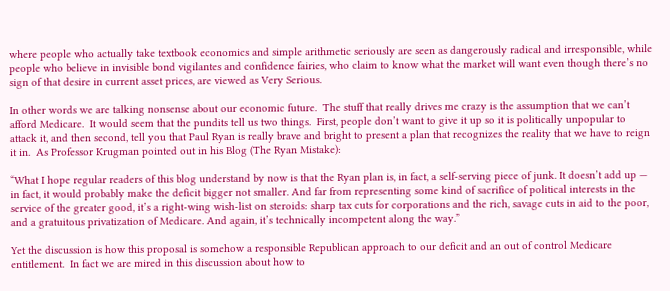where people who actually take textbook economics and simple arithmetic seriously are seen as dangerously radical and irresponsible, while people who believe in invisible bond vigilantes and confidence fairies, who claim to know what the market will want even though there’s no sign of that desire in current asset prices, are viewed as Very Serious.

In other words we are talking nonsense about our economic future.  The stuff that really drives me crazy is the assumption that we can’t afford Medicare.  It would seem that the pundits tell us two things.  First, people don’t want to give it up so it is politically unpopular to attack it, and then second, tell you that Paul Ryan is really brave and bright to present a plan that recognizes the reality that we have to reign it in.  As Professor Krugman pointed out in his Blog (The Ryan Mistake):

“What I hope regular readers of this blog understand by now is that the Ryan plan is, in fact, a self-serving piece of junk. It doesn’t add up — in fact, it would probably make the deficit bigger not smaller. And far from representing some kind of sacrifice of political interests in the service of the greater good, it’s a right-wing wish-list on steroids: sharp tax cuts for corporations and the rich, savage cuts in aid to the poor, and a gratuitous privatization of Medicare. And again, it’s technically incompetent along the way.”

Yet the discussion is how this proposal is somehow a responsible Republican approach to our deficit and an out of control Medicare entitlement.  In fact we are mired in this discussion about how to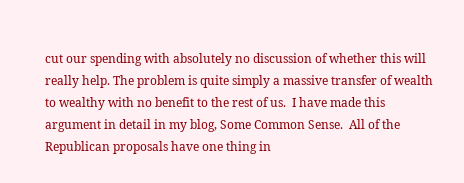cut our spending with absolutely no discussion of whether this will really help. The problem is quite simply a massive transfer of wealth to wealthy with no benefit to the rest of us.  I have made this argument in detail in my blog, Some Common Sense.  All of the Republican proposals have one thing in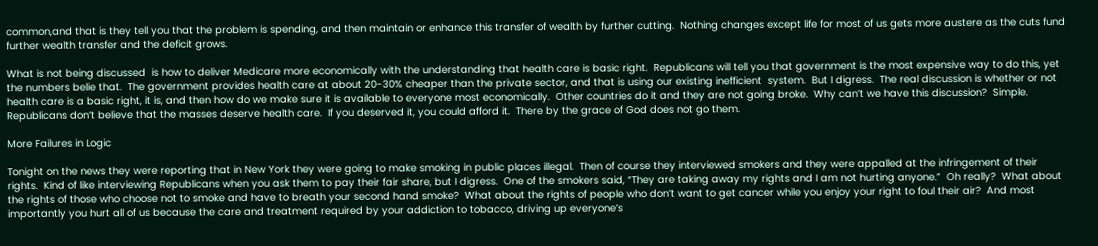common,and that is they tell you that the problem is spending, and then maintain or enhance this transfer of wealth by further cutting.  Nothing changes except life for most of us gets more austere as the cuts fund further wealth transfer and the deficit grows.

What is not being discussed  is how to deliver Medicare more economically with the understanding that health care is basic right.  Republicans will tell you that government is the most expensive way to do this, yet the numbers belie that.  The government provides health care at about 20-30% cheaper than the private sector, and that is using our existing inefficient  system.  But I digress.  The real discussion is whether or not health care is a basic right, it is, and then how do we make sure it is available to everyone most economically.  Other countries do it and they are not going broke.  Why can’t we have this discussion?  Simple.  Republicans don’t believe that the masses deserve health care.  If you deserved it, you could afford it.  There by the grace of God does not go them.

More Failures in Logic

Tonight on the news they were reporting that in New York they were going to make smoking in public places illegal.  Then of course they interviewed smokers and they were appalled at the infringement of their rights.  Kind of like interviewing Republicans when you ask them to pay their fair share, but I digress.  One of the smokers said, “They are taking away my rights and I am not hurting anyone.”  Oh really?  What about the rights of those who choose not to smoke and have to breath your second hand smoke?  What about the rights of people who don’t want to get cancer while you enjoy your right to foul their air?  And most importantly you hurt all of us because the care and treatment required by your addiction to tobacco, driving up everyone’s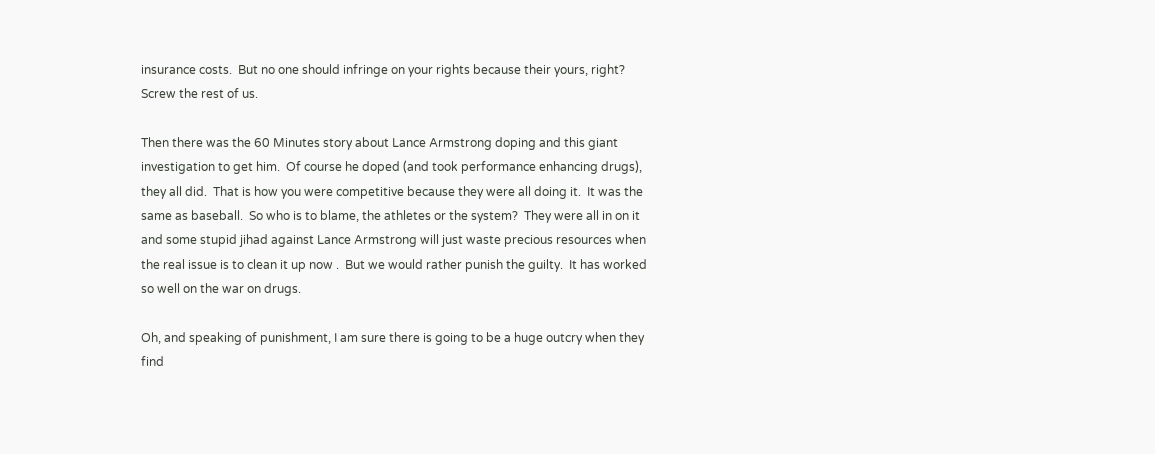insurance costs.  But no one should infringe on your rights because their yours, right?  Screw the rest of us.

Then there was the 60 Minutes story about Lance Armstrong doping and this giant investigation to get him.  Of course he doped (and took performance enhancing drugs), they all did.  That is how you were competitive because they were all doing it.  It was the same as baseball.  So who is to blame, the athletes or the system?  They were all in on it and some stupid jihad against Lance Armstrong will just waste precious resources when the real issue is to clean it up now .  But we would rather punish the guilty.  It has worked so well on the war on drugs.

Oh, and speaking of punishment, I am sure there is going to be a huge outcry when they find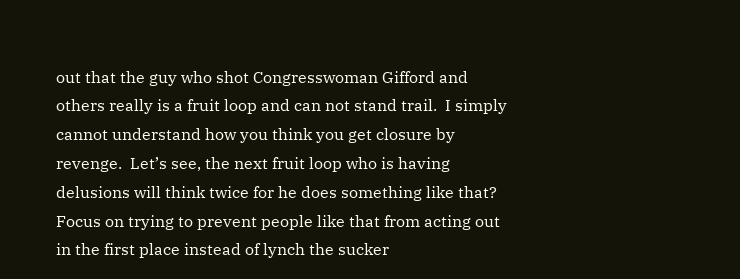out that the guy who shot Congresswoman Gifford and others really is a fruit loop and can not stand trail.  I simply cannot understand how you think you get closure by revenge.  Let’s see, the next fruit loop who is having delusions will think twice for he does something like that?   Focus on trying to prevent people like that from acting out in the first place instead of lynch the sucker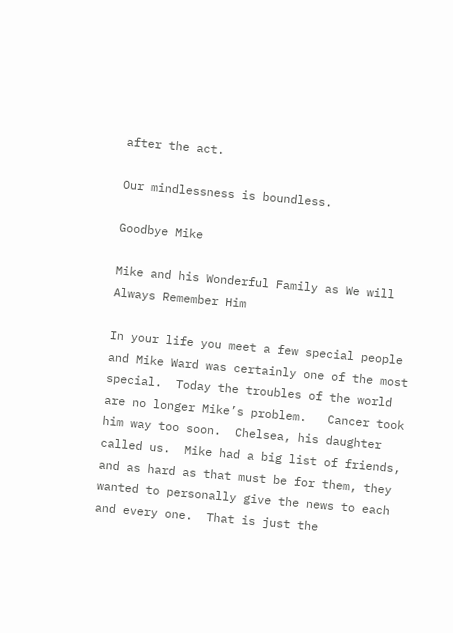after the act.

Our mindlessness is boundless.

Goodbye Mike

Mike and his Wonderful Family as We will Always Remember Him

In your life you meet a few special people and Mike Ward was certainly one of the most special.  Today the troubles of the world are no longer Mike’s problem.   Cancer took him way too soon.  Chelsea, his daughter called us.  Mike had a big list of friends, and as hard as that must be for them, they wanted to personally give the news to each and every one.  That is just the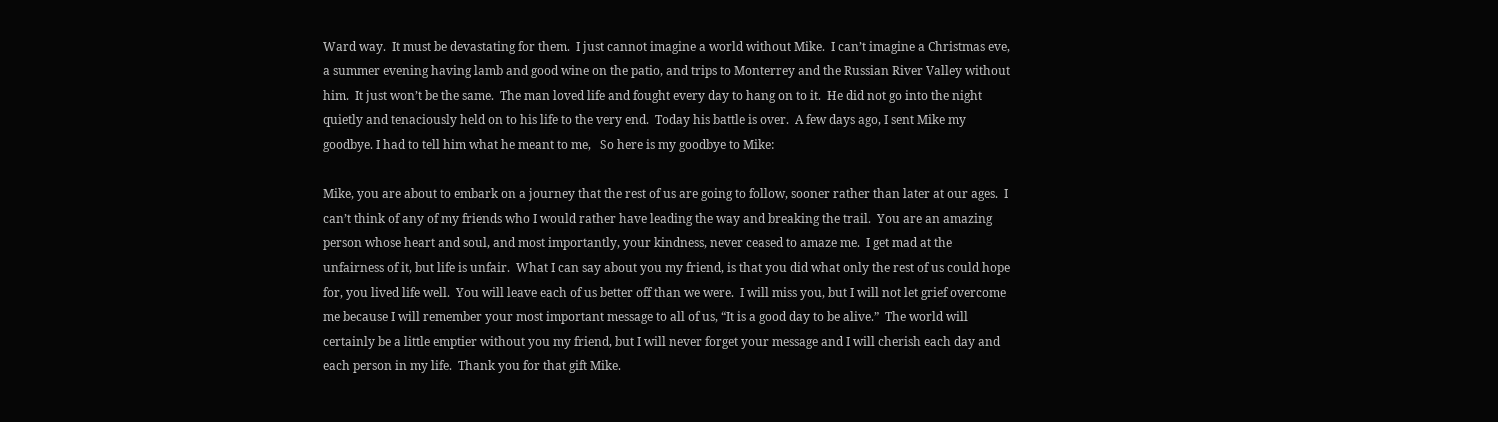Ward way.  It must be devastating for them.  I just cannot imagine a world without Mike.  I can’t imagine a Christmas eve, a summer evening having lamb and good wine on the patio, and trips to Monterrey and the Russian River Valley without him.  It just won’t be the same.  The man loved life and fought every day to hang on to it.  He did not go into the night quietly and tenaciously held on to his life to the very end.  Today his battle is over.  A few days ago, I sent Mike my goodbye. I had to tell him what he meant to me,   So here is my goodbye to Mike:

Mike, you are about to embark on a journey that the rest of us are going to follow, sooner rather than later at our ages.  I can’t think of any of my friends who I would rather have leading the way and breaking the trail.  You are an amazing person whose heart and soul, and most importantly, your kindness, never ceased to amaze me.  I get mad at the unfairness of it, but life is unfair.  What I can say about you my friend, is that you did what only the rest of us could hope for, you lived life well.  You will leave each of us better off than we were.  I will miss you, but I will not let grief overcome me because I will remember your most important message to all of us, “It is a good day to be alive.”  The world will certainly be a little emptier without you my friend, but I will never forget your message and I will cherish each day and each person in my life.  Thank you for that gift Mike.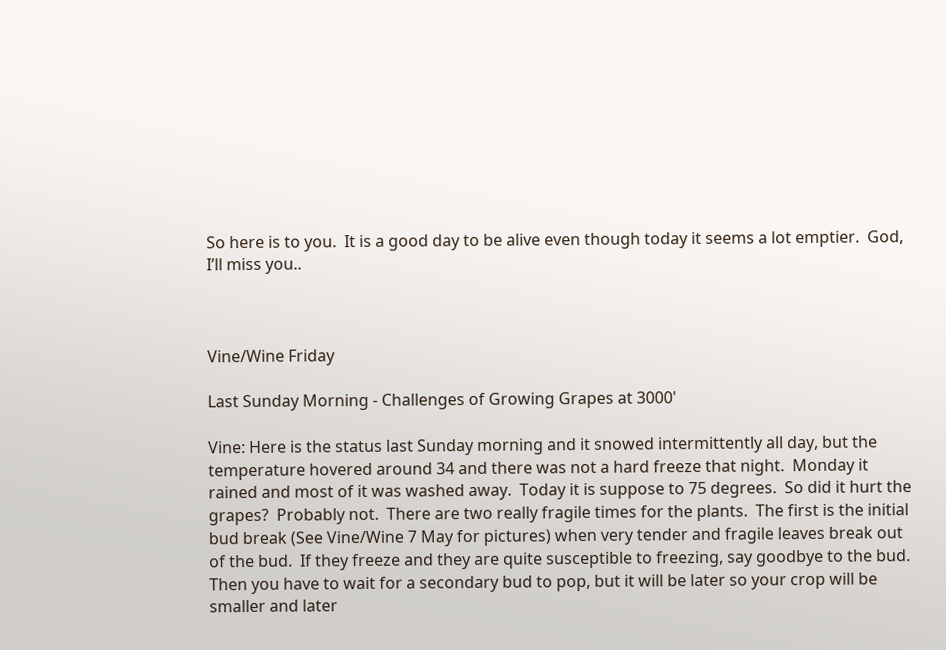So here is to you.  It is a good day to be alive even though today it seems a lot emptier.  God, I’ll miss you..



Vine/Wine Friday

Last Sunday Morning - Challenges of Growing Grapes at 3000'

Vine: Here is the status last Sunday morning and it snowed intermittently all day, but the temperature hovered around 34 and there was not a hard freeze that night.  Monday it rained and most of it was washed away.  Today it is suppose to 75 degrees.  So did it hurt the grapes?  Probably not.  There are two really fragile times for the plants.  The first is the initial bud break (See Vine/Wine 7 May for pictures) when very tender and fragile leaves break out of the bud.  If they freeze and they are quite susceptible to freezing, say goodbye to the bud.  Then you have to wait for a secondary bud to pop, but it will be later so your crop will be smaller and later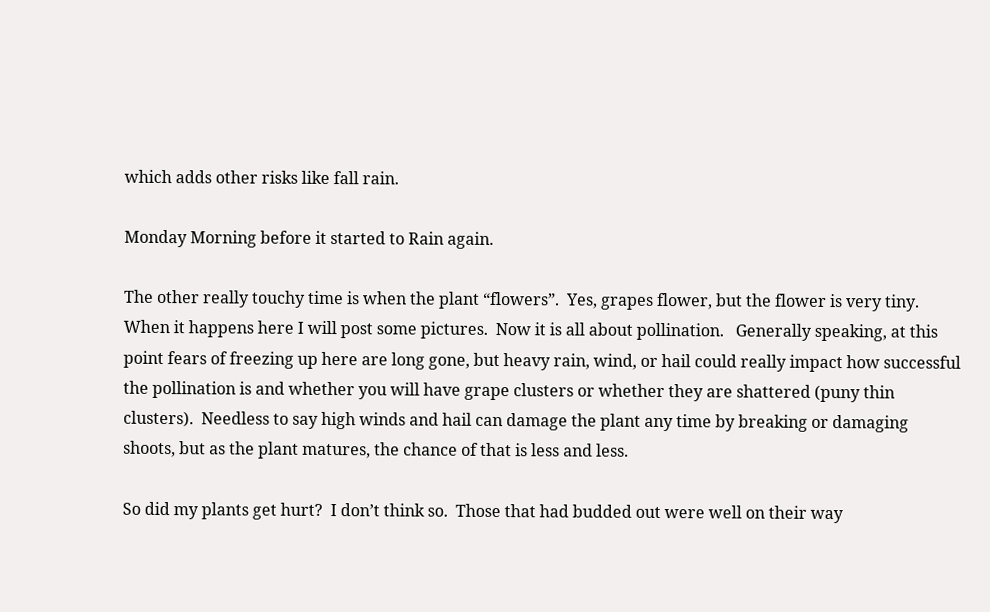which adds other risks like fall rain.

Monday Morning before it started to Rain again.

The other really touchy time is when the plant “flowers”.  Yes, grapes flower, but the flower is very tiny.  When it happens here I will post some pictures.  Now it is all about pollination.   Generally speaking, at this point fears of freezing up here are long gone, but heavy rain, wind, or hail could really impact how successful the pollination is and whether you will have grape clusters or whether they are shattered (puny thin clusters).  Needless to say high winds and hail can damage the plant any time by breaking or damaging shoots, but as the plant matures, the chance of that is less and less.

So did my plants get hurt?  I don’t think so.  Those that had budded out were well on their way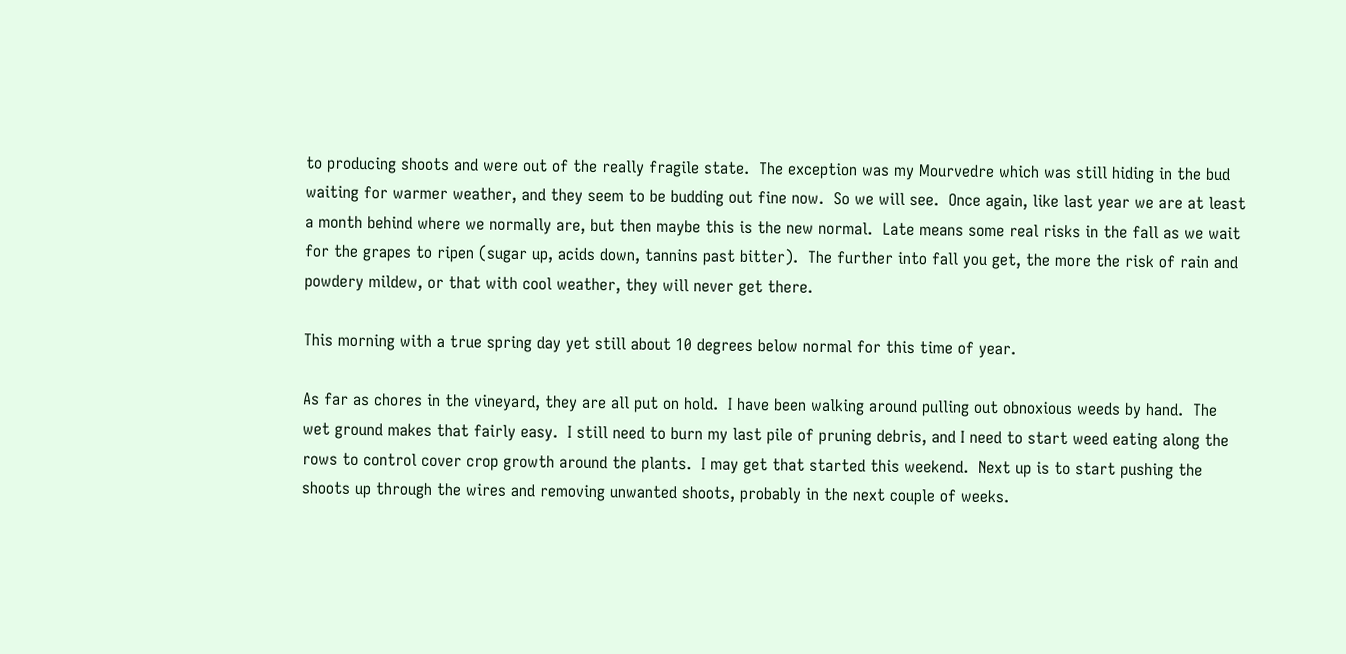to producing shoots and were out of the really fragile state.  The exception was my Mourvedre which was still hiding in the bud waiting for warmer weather, and they seem to be budding out fine now.  So we will see.  Once again, like last year we are at least a month behind where we normally are, but then maybe this is the new normal.  Late means some real risks in the fall as we wait for the grapes to ripen (sugar up, acids down, tannins past bitter).  The further into fall you get, the more the risk of rain and powdery mildew, or that with cool weather, they will never get there.

This morning with a true spring day yet still about 10 degrees below normal for this time of year.

As far as chores in the vineyard, they are all put on hold.  I have been walking around pulling out obnoxious weeds by hand.  The wet ground makes that fairly easy.  I still need to burn my last pile of pruning debris, and I need to start weed eating along the rows to control cover crop growth around the plants.  I may get that started this weekend.  Next up is to start pushing the shoots up through the wires and removing unwanted shoots, probably in the next couple of weeks.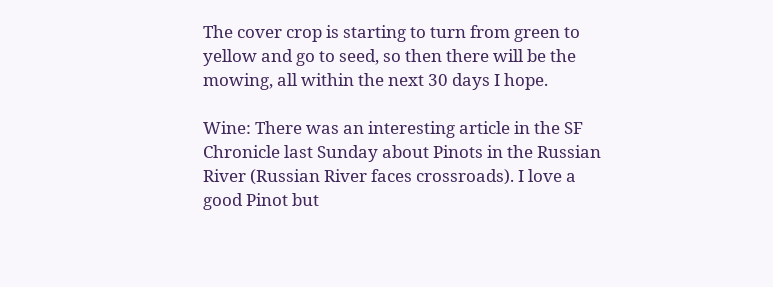The cover crop is starting to turn from green to yellow and go to seed, so then there will be the mowing, all within the next 30 days I hope.

Wine: There was an interesting article in the SF Chronicle last Sunday about Pinots in the Russian River (Russian River faces crossroads). I love a good Pinot but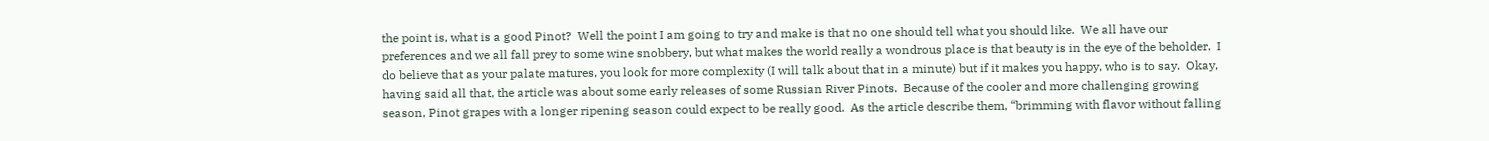the point is, what is a good Pinot?  Well the point I am going to try and make is that no one should tell what you should like.  We all have our preferences and we all fall prey to some wine snobbery, but what makes the world really a wondrous place is that beauty is in the eye of the beholder.  I do believe that as your palate matures, you look for more complexity (I will talk about that in a minute) but if it makes you happy, who is to say.  Okay, having said all that, the article was about some early releases of some Russian River Pinots.  Because of the cooler and more challenging growing season, Pinot grapes with a longer ripening season could expect to be really good.  As the article describe them, “brimming with flavor without falling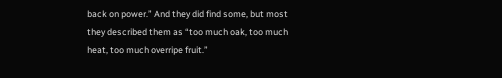back on power.” And they did find some, but most they described them as “too much oak, too much heat, too much overripe fruit.”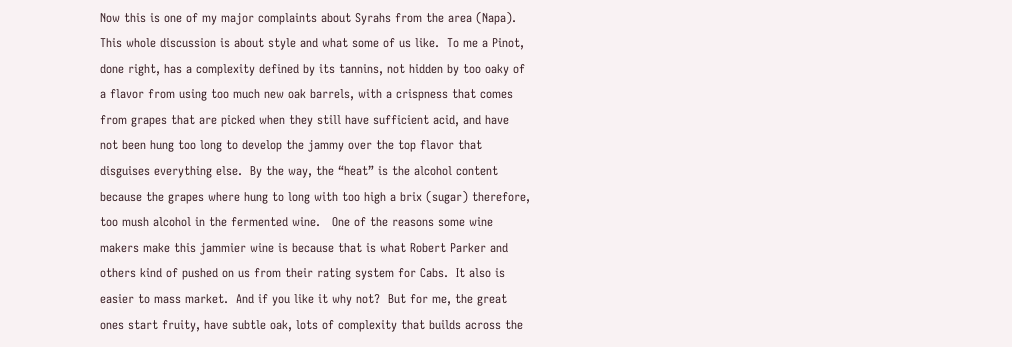Now this is one of my major complaints about Syrahs from the area (Napa).  This whole discussion is about style and what some of us like.  To me a Pinot, done right, has a complexity defined by its tannins, not hidden by too oaky of a flavor from using too much new oak barrels, with a crispness that comes from grapes that are picked when they still have sufficient acid, and have not been hung too long to develop the jammy over the top flavor that disguises everything else.  By the way, the “heat” is the alcohol content because the grapes where hung to long with too high a brix (sugar) therefore, too mush alcohol in the fermented wine.   One of the reasons some wine makers make this jammier wine is because that is what Robert Parker and others kind of pushed on us from their rating system for Cabs.  It also is easier to mass market.  And if you like it why not?  But for me, the great ones start fruity, have subtle oak, lots of complexity that builds across the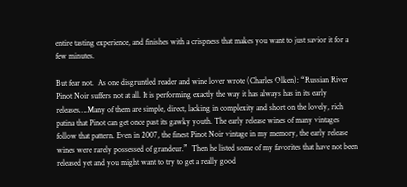entire tasting experience, and finishes with a crispness that makes you want to just savior it for a few minutes.

But fear not.  As one disgruntled reader and wine lover wrote (Charles Olken): “Russian River Pinot Noir suffers not at all. It is performing exactly the way it has always has in its early releases….Many of them are simple, direct, lacking in complexity and short on the lovely, rich patina that Pinot can get once past its gawky youth. The early release wines of many vintages follow that pattern. Even in 2007, the finest Pinot Noir vintage in my memory, the early release wines were rarely possessed of grandeur.”  Then he listed some of my favorites that have not been released yet and you might want to try to get a really good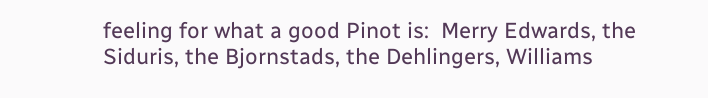feeling for what a good Pinot is:  Merry Edwards, the Siduris, the Bjornstads, the Dehlingers, Williams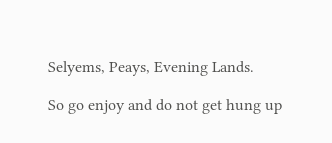Selyems, Peays, Evening Lands.

So go enjoy and do not get hung up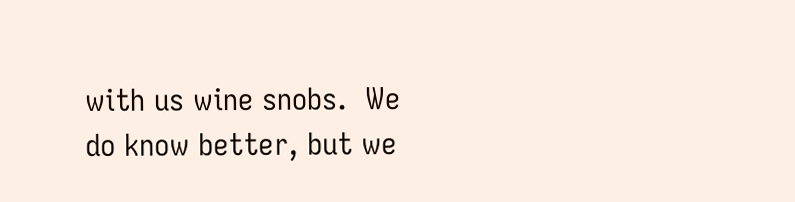with us wine snobs.  We do know better, but we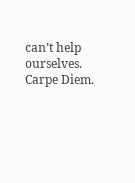can’t help ourselves.  Carpe Diem.